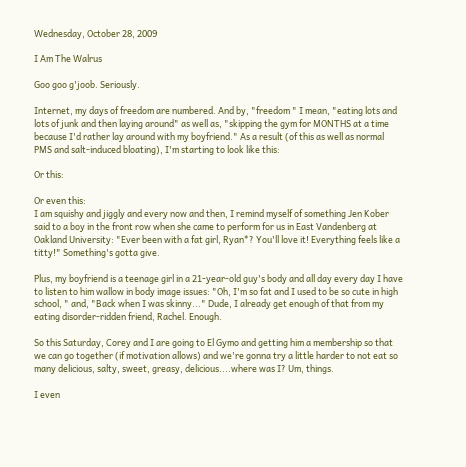Wednesday, October 28, 2009

I Am The Walrus

Goo goo g'joob. Seriously.

Internet, my days of freedom are numbered. And by, "freedom " I mean, "eating lots and lots of junk and then laying around" as well as, "skipping the gym for MONTHS at a time because I'd rather lay around with my boyfriend." As a result (of this as well as normal PMS and salt-induced bloating), I'm starting to look like this:

Or this:

Or even this:
I am squishy and jiggly and every now and then, I remind myself of something Jen Kober said to a boy in the front row when she came to perform for us in East Vandenberg at Oakland University: "Ever been with a fat girl, Ryan*? You'll love it! Everything feels like a titty!" Something's gotta give.

Plus, my boyfriend is a teenage girl in a 21-year-old guy's body and all day every day I have to listen to him wallow in body image issues: "Oh, I'm so fat and I used to be so cute in high school, " and, "Back when I was skinny..." Dude, I already get enough of that from my eating disorder-ridden friend, Rachel. Enough.

So this Saturday, Corey and I are going to El Gymo and getting him a membership so that we can go together (if motivation allows) and we're gonna try a little harder to not eat so many delicious, salty, sweet, greasy, delicious....where was I? Um, things.

I even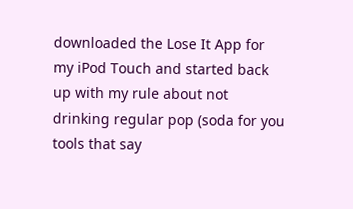downloaded the Lose It App for my iPod Touch and started back up with my rule about not drinking regular pop (soda for you tools that say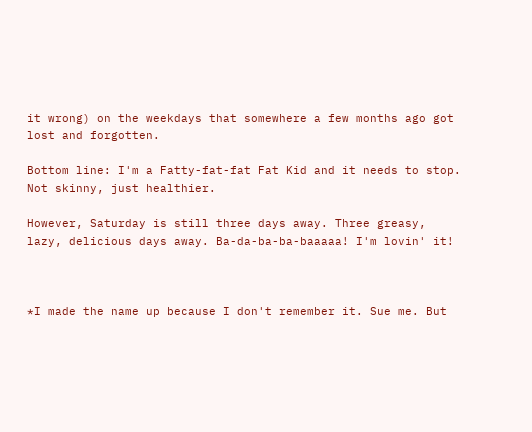it wrong) on the weekdays that somewhere a few months ago got lost and forgotten.

Bottom line: I'm a Fatty-fat-fat Fat Kid and it needs to stop. Not skinny, just healthier.

However, Saturday is still three days away. Three greasy, lazy, delicious days away. Ba-da-ba-ba-baaaaa! I'm lovin' it!



*I made the name up because I don't remember it. Sue me. But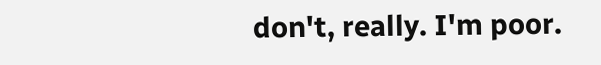don't, really. I'm poor.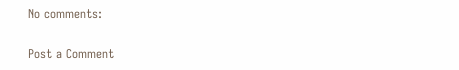No comments:

Post a Comment